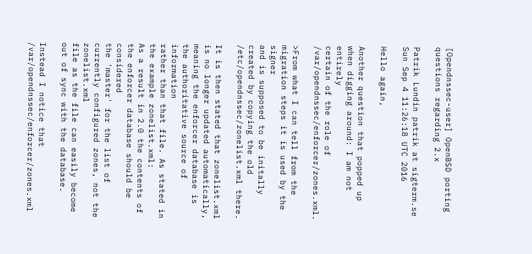[Opendnssec-user] OpenBSD porting questions regarding 2.x

Patrik Lundin patrik at sigterm.se
Sun Sep 4 11:26:18 UTC 2016

Hello again,

Another question that popped up when digging around: I am not entirely
certain of the role of /var/opendnssec/enforcer/zones.xml.

>From what I can tell from the migration steps it is used by the signer
and is supposed to be initally created by copying the old
/etc/opendnssec/zonelist.xml there.

It is then stated that zonelist.xml is no longer updated automatically,
meaning the enforcer database is the authoritative source of information
rather than that file. As stated in the example zonelist.xml:
As a result in 2.0 the contents of the enforcer database should be considered
the 'master' for the list of currently configured zones, not the zonelist.xml
file as the file can easily become out of sync with the database.

Instead I notice that /var/opendnssec/enforcer/zones.xml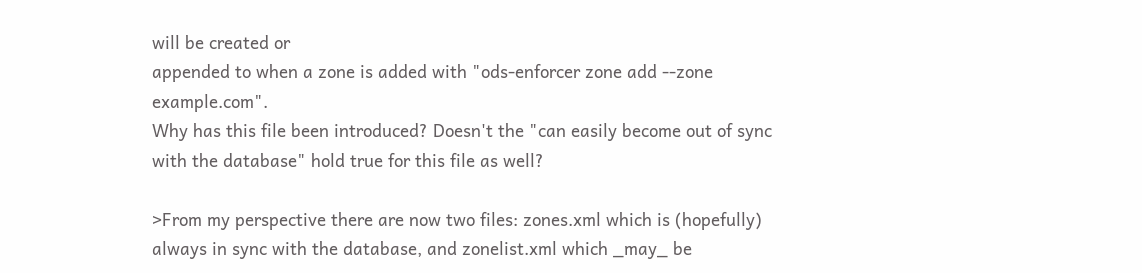will be created or
appended to when a zone is added with "ods-enforcer zone add --zone example.com".
Why has this file been introduced? Doesn't the "can easily become out of sync
with the database" hold true for this file as well?

>From my perspective there are now two files: zones.xml which is (hopefully)
always in sync with the database, and zonelist.xml which _may_ be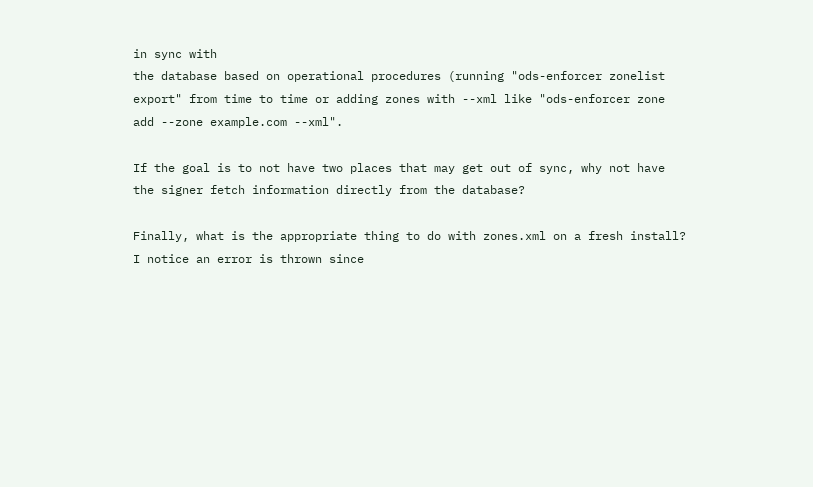in sync with
the database based on operational procedures (running "ods-enforcer zonelist
export" from time to time or adding zones with --xml like "ods-enforcer zone
add --zone example.com --xml".

If the goal is to not have two places that may get out of sync, why not have
the signer fetch information directly from the database?

Finally, what is the appropriate thing to do with zones.xml on a fresh install?
I notice an error is thrown since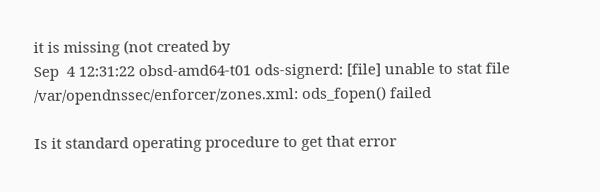it is missing (not created by
Sep  4 12:31:22 obsd-amd64-t01 ods-signerd: [file] unable to stat file /var/opendnssec/enforcer/zones.xml: ods_fopen() failed

Is it standard operating procedure to get that error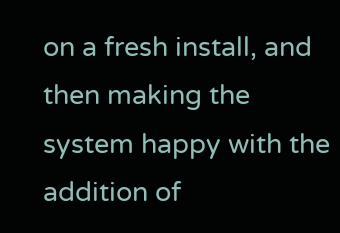on a fresh install, and
then making the system happy with the addition of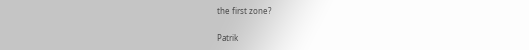the first zone?

Patrik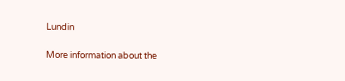Lundin

More information about the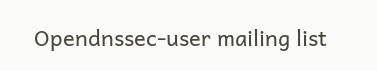Opendnssec-user mailing list